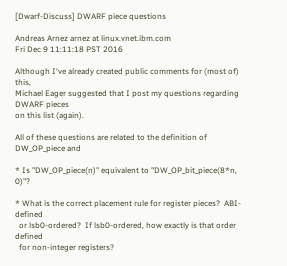[Dwarf-Discuss] DWARF piece questions

Andreas Arnez arnez at linux.vnet.ibm.com
Fri Dec 9 11:11:18 PST 2016

Although I've already created public comments for (most of) this,
Michael Eager suggested that I post my questions regarding DWARF pieces
on this list (again).

All of these questions are related to the definition of DW_OP_piece and

* Is "DW_OP_piece(n)" equivalent to "DW_OP_bit_piece(8*n, 0)"?

* What is the correct placement rule for register pieces?  ABI-defined
  or lsb0-ordered?  If lsb0-ordered, how exactly is that order defined
  for non-integer registers?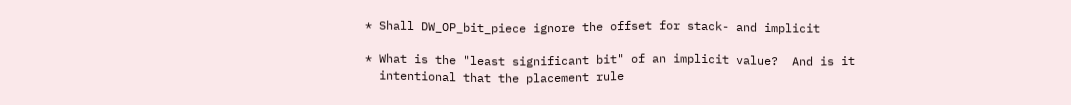* Shall DW_OP_bit_piece ignore the offset for stack- and implicit

* What is the "least significant bit" of an implicit value?  And is it
  intentional that the placement rule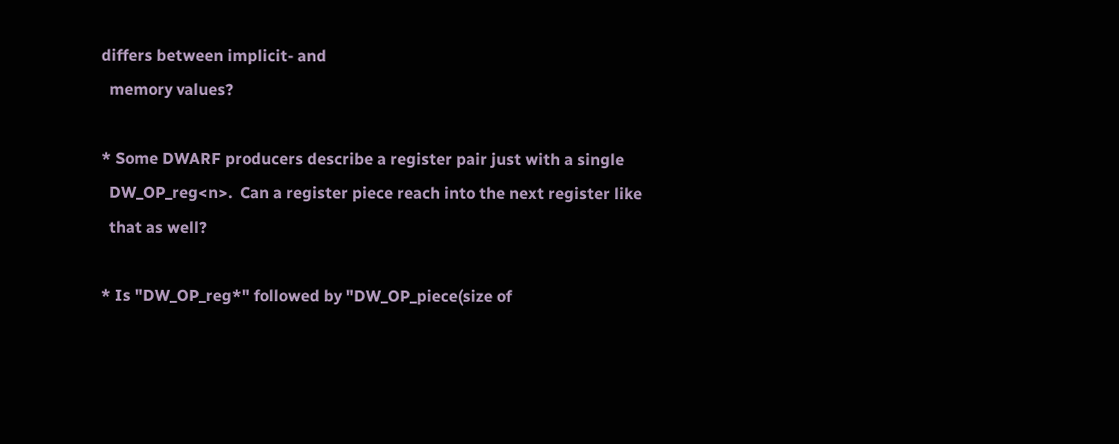differs between implicit- and
  memory values?

* Some DWARF producers describe a register pair just with a single
  DW_OP_reg<n>.  Can a register piece reach into the next register like
  that as well?

* Is "DW_OP_reg*" followed by "DW_OP_piece(size of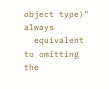object type)" always
  equivalent to omitting the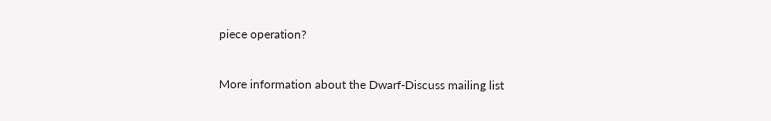piece operation?


More information about the Dwarf-Discuss mailing list